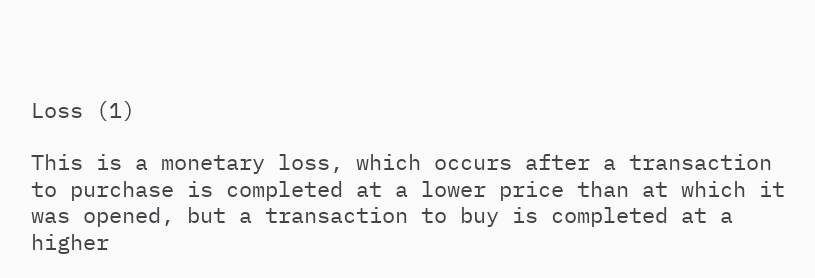Loss (1)

This is a monetary loss, which occurs after a transaction to purchase is completed at a lower price than at which it was opened, but a transaction to buy is completed at a higher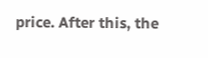price. After this, the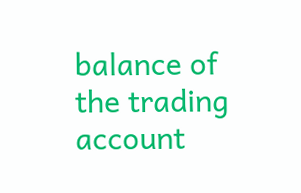balance of the trading account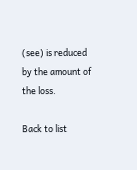(see) is reduced by the amount of the loss.

Back to list